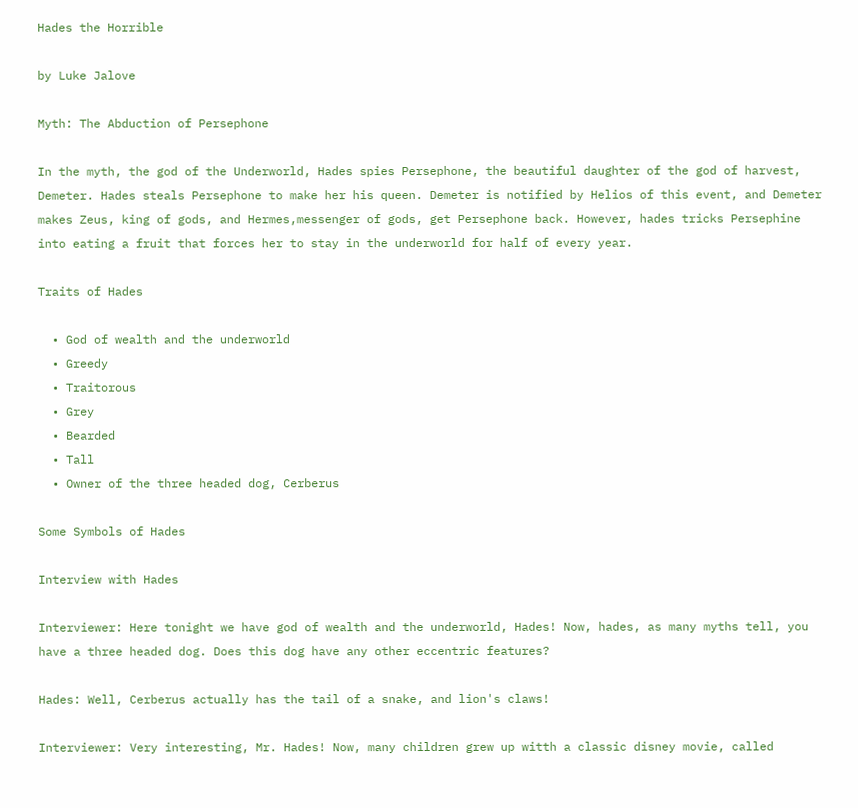Hades the Horrible

by Luke Jalove

Myth: The Abduction of Persephone

In the myth, the god of the Underworld, Hades spies Persephone, the beautiful daughter of the god of harvest, Demeter. Hades steals Persephone to make her his queen. Demeter is notified by Helios of this event, and Demeter makes Zeus, king of gods, and Hermes,messenger of gods, get Persephone back. However, hades tricks Persephine into eating a fruit that forces her to stay in the underworld for half of every year.

Traits of Hades

  • God of wealth and the underworld
  • Greedy
  • Traitorous
  • Grey
  • Bearded
  • Tall
  • Owner of the three headed dog, Cerberus

Some Symbols of Hades

Interview with Hades

Interviewer: Here tonight we have god of wealth and the underworld, Hades! Now, hades, as many myths tell, you have a three headed dog. Does this dog have any other eccentric features?

Hades: Well, Cerberus actually has the tail of a snake, and lion's claws!

Interviewer: Very interesting, Mr. Hades! Now, many children grew up witth a classic disney movie, called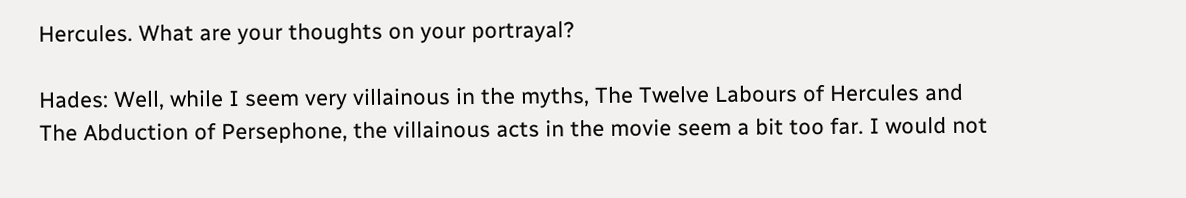Hercules. What are your thoughts on your portrayal?

Hades: Well, while I seem very villainous in the myths, The Twelve Labours of Hercules and The Abduction of Persephone, the villainous acts in the movie seem a bit too far. I would not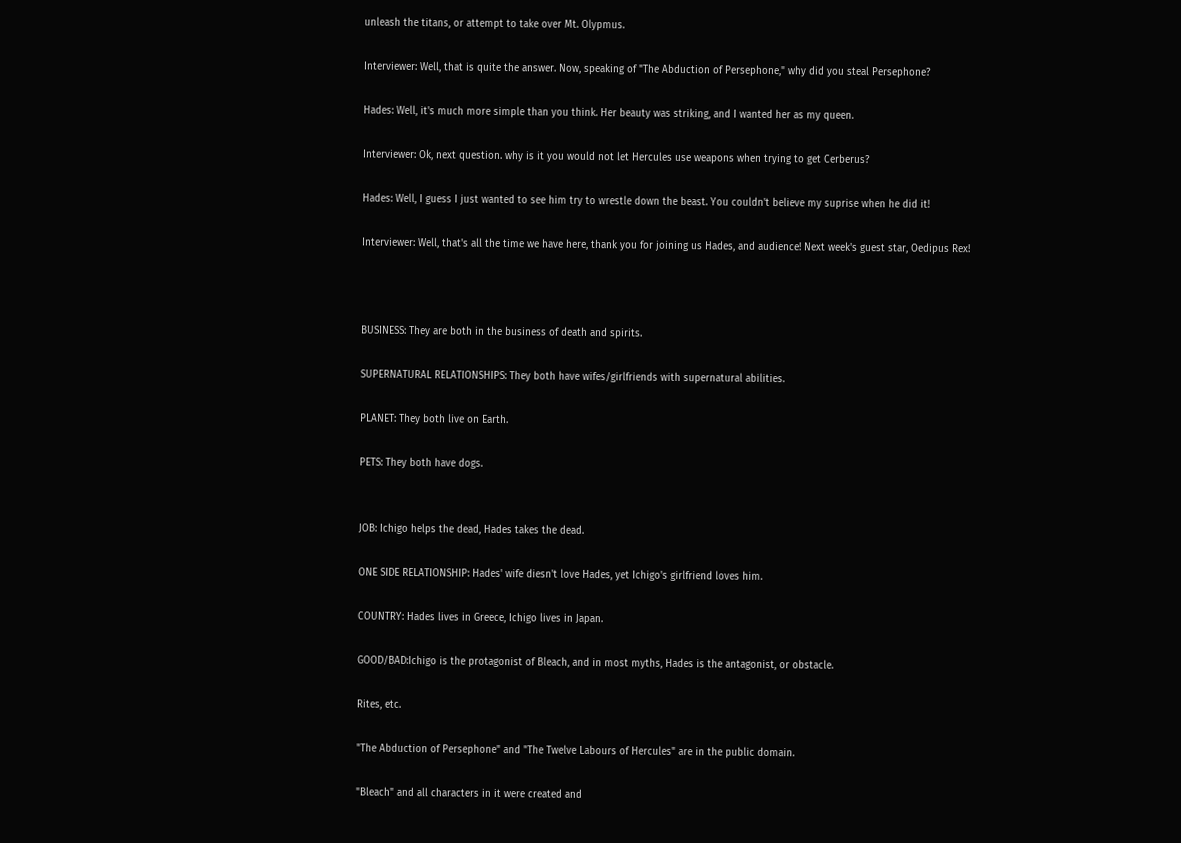unleash the titans, or attempt to take over Mt. Olypmus.

Interviewer: Well, that is quite the answer. Now, speaking of "The Abduction of Persephone," why did you steal Persephone?

Hades: Well, it's much more simple than you think. Her beauty was striking, and I wanted her as my queen.

Interviewer: Ok, next question. why is it you would not let Hercules use weapons when trying to get Cerberus?

Hades: Well, I guess I just wanted to see him try to wrestle down the beast. You couldn't believe my suprise when he did it!

Interviewer: Well, that's all the time we have here, thank you for joining us Hades, and audience! Next week's guest star, Oedipus Rex!



BUSINESS: They are both in the business of death and spirits.

SUPERNATURAL RELATIONSHIPS: They both have wifes/girlfriends with supernatural abilities.

PLANET: They both live on Earth.

PETS: They both have dogs.


JOB: Ichigo helps the dead, Hades takes the dead.

ONE SIDE RELATIONSHIP: Hades' wife diesn't love Hades, yet Ichigo's girlfriend loves him.

COUNTRY: Hades lives in Greece, Ichigo lives in Japan.

GOOD/BAD:Ichigo is the protagonist of Bleach, and in most myths, Hades is the antagonist, or obstacle.

Rites, etc.

"The Abduction of Persephone" and "The Twelve Labours of Hercules" are in the public domain.

"Bleach" and all characters in it were created and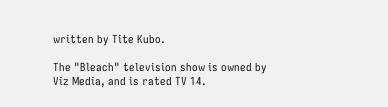written by Tite Kubo.

The "Bleach" television show is owned by Viz Media, and is rated TV 14.